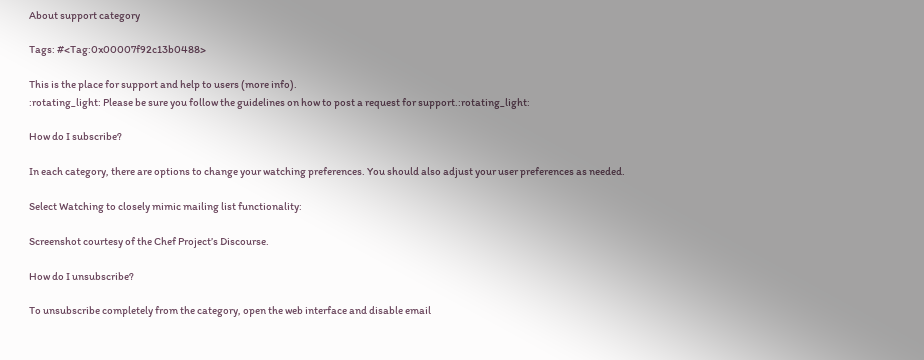About support category

Tags: #<Tag:0x00007f92c13b0488>

This is the place for support and help to users (more info).
:rotating_light: Please be sure you follow the guidelines on how to post a request for support.:rotating_light:

How do I subscribe?

In each category, there are options to change your watching preferences. You should also adjust your user preferences as needed.

Select Watching to closely mimic mailing list functionality:

Screenshot courtesy of the Chef Project’s Discourse.

How do I unsubscribe?

To unsubscribe completely from the category, open the web interface and disable email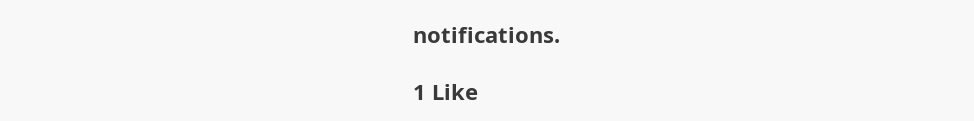notifications.

1 Like